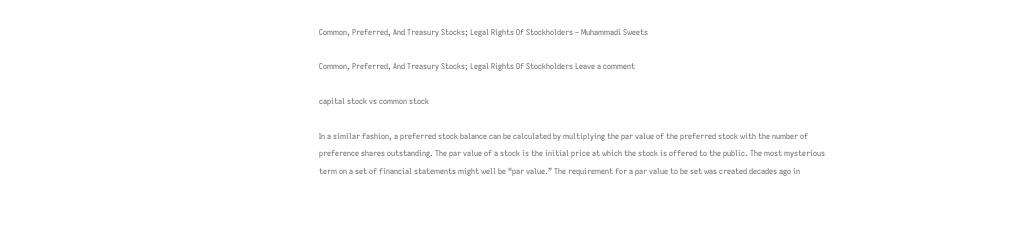Common, Preferred, And Treasury Stocks; Legal Rights Of Stockholders – Muhammadi Sweets

Common, Preferred, And Treasury Stocks; Legal Rights Of Stockholders Leave a comment

capital stock vs common stock

In a similar fashion, a preferred stock balance can be calculated by multiplying the par value of the preferred stock with the number of preference shares outstanding. The par value of a stock is the initial price at which the stock is offered to the public. The most mysterious term on a set of financial statements might well be “par value.” The requirement for a par value to be set was created decades ago in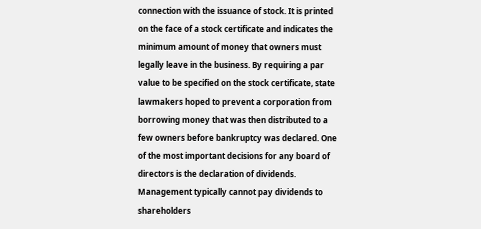connection with the issuance of stock. It is printed on the face of a stock certificate and indicates the minimum amount of money that owners must legally leave in the business. By requiring a par value to be specified on the stock certificate, state lawmakers hoped to prevent a corporation from borrowing money that was then distributed to a few owners before bankruptcy was declared. One of the most important decisions for any board of directors is the declaration of dividends. Management typically cannot pay dividends to shareholders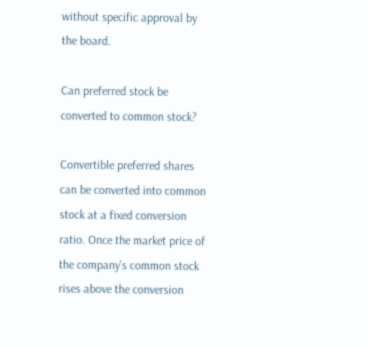without specific approval by the board.

Can preferred stock be converted to common stock?

Convertible preferred shares can be converted into common stock at a fixed conversion ratio. Once the market price of the company’s common stock rises above the conversion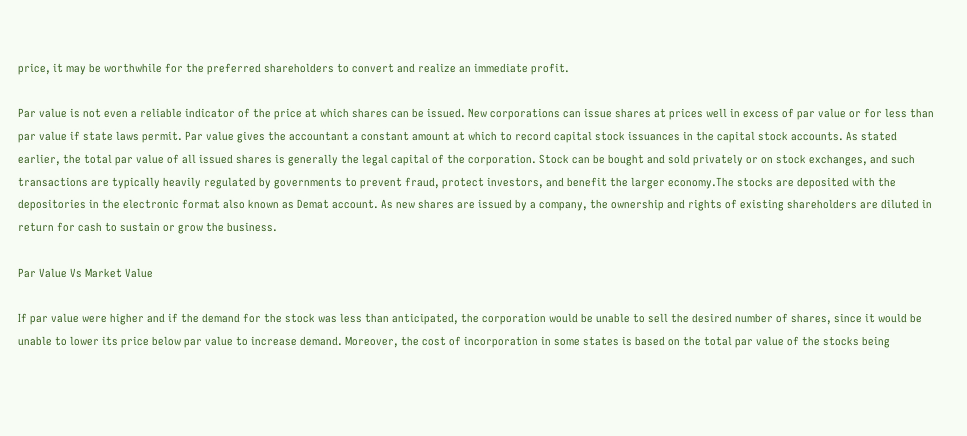price, it may be worthwhile for the preferred shareholders to convert and realize an immediate profit.

Par value is not even a reliable indicator of the price at which shares can be issued. New corporations can issue shares at prices well in excess of par value or for less than par value if state laws permit. Par value gives the accountant a constant amount at which to record capital stock issuances in the capital stock accounts. As stated earlier, the total par value of all issued shares is generally the legal capital of the corporation. Stock can be bought and sold privately or on stock exchanges, and such transactions are typically heavily regulated by governments to prevent fraud, protect investors, and benefit the larger economy.The stocks are deposited with the depositories in the electronic format also known as Demat account. As new shares are issued by a company, the ownership and rights of existing shareholders are diluted in return for cash to sustain or grow the business.

Par Value Vs Market Value

If par value were higher and if the demand for the stock was less than anticipated, the corporation would be unable to sell the desired number of shares, since it would be unable to lower its price below par value to increase demand. Moreover, the cost of incorporation in some states is based on the total par value of the stocks being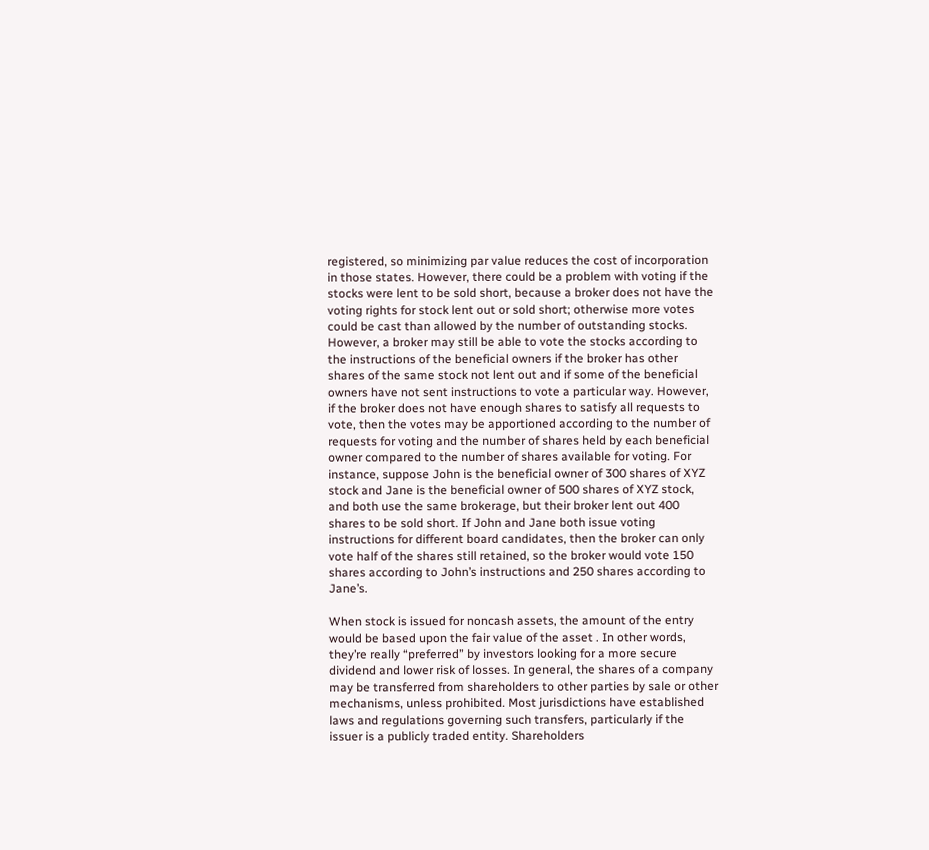registered, so minimizing par value reduces the cost of incorporation in those states. However, there could be a problem with voting if the stocks were lent to be sold short, because a broker does not have the voting rights for stock lent out or sold short; otherwise more votes could be cast than allowed by the number of outstanding stocks. However, a broker may still be able to vote the stocks according to the instructions of the beneficial owners if the broker has other shares of the same stock not lent out and if some of the beneficial owners have not sent instructions to vote a particular way. However, if the broker does not have enough shares to satisfy all requests to vote, then the votes may be apportioned according to the number of requests for voting and the number of shares held by each beneficial owner compared to the number of shares available for voting. For instance, suppose John is the beneficial owner of 300 shares of XYZ stock and Jane is the beneficial owner of 500 shares of XYZ stock, and both use the same brokerage, but their broker lent out 400 shares to be sold short. If John and Jane both issue voting instructions for different board candidates, then the broker can only vote half of the shares still retained, so the broker would vote 150 shares according to John’s instructions and 250 shares according to Jane’s.

When stock is issued for noncash assets, the amount of the entry would be based upon the fair value of the asset . In other words, they’re really “preferred” by investors looking for a more secure dividend and lower risk of losses. In general, the shares of a company may be transferred from shareholders to other parties by sale or other mechanisms, unless prohibited. Most jurisdictions have established laws and regulations governing such transfers, particularly if the issuer is a publicly traded entity. Shareholders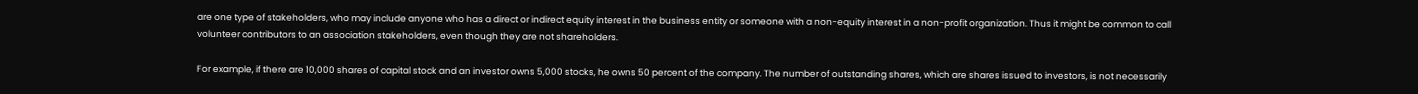are one type of stakeholders, who may include anyone who has a direct or indirect equity interest in the business entity or someone with a non-equity interest in a non-profit organization. Thus it might be common to call volunteer contributors to an association stakeholders, even though they are not shareholders.

For example, if there are 10,000 shares of capital stock and an investor owns 5,000 stocks, he owns 50 percent of the company. The number of outstanding shares, which are shares issued to investors, is not necessarily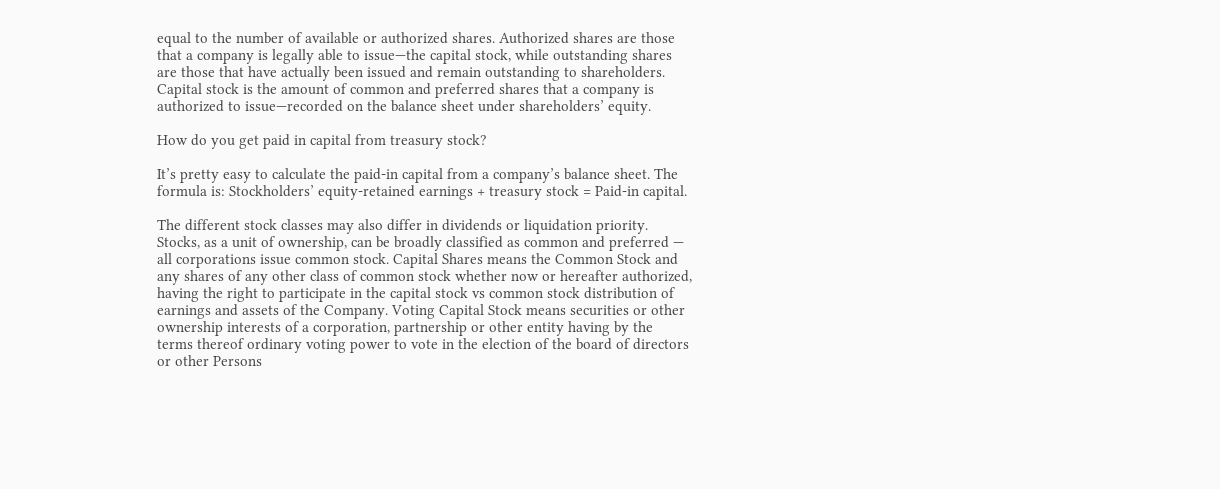equal to the number of available or authorized shares. Authorized shares are those that a company is legally able to issue—the capital stock, while outstanding shares are those that have actually been issued and remain outstanding to shareholders. Capital stock is the amount of common and preferred shares that a company is authorized to issue—recorded on the balance sheet under shareholders’ equity.

How do you get paid in capital from treasury stock?

It’s pretty easy to calculate the paid-in capital from a company’s balance sheet. The formula is: Stockholders’ equity-retained earnings + treasury stock = Paid-in capital.

The different stock classes may also differ in dividends or liquidation priority. Stocks, as a unit of ownership, can be broadly classified as common and preferred — all corporations issue common stock. Capital Shares means the Common Stock and any shares of any other class of common stock whether now or hereafter authorized, having the right to participate in the capital stock vs common stock distribution of earnings and assets of the Company. Voting Capital Stock means securities or other ownership interests of a corporation, partnership or other entity having by the terms thereof ordinary voting power to vote in the election of the board of directors or other Persons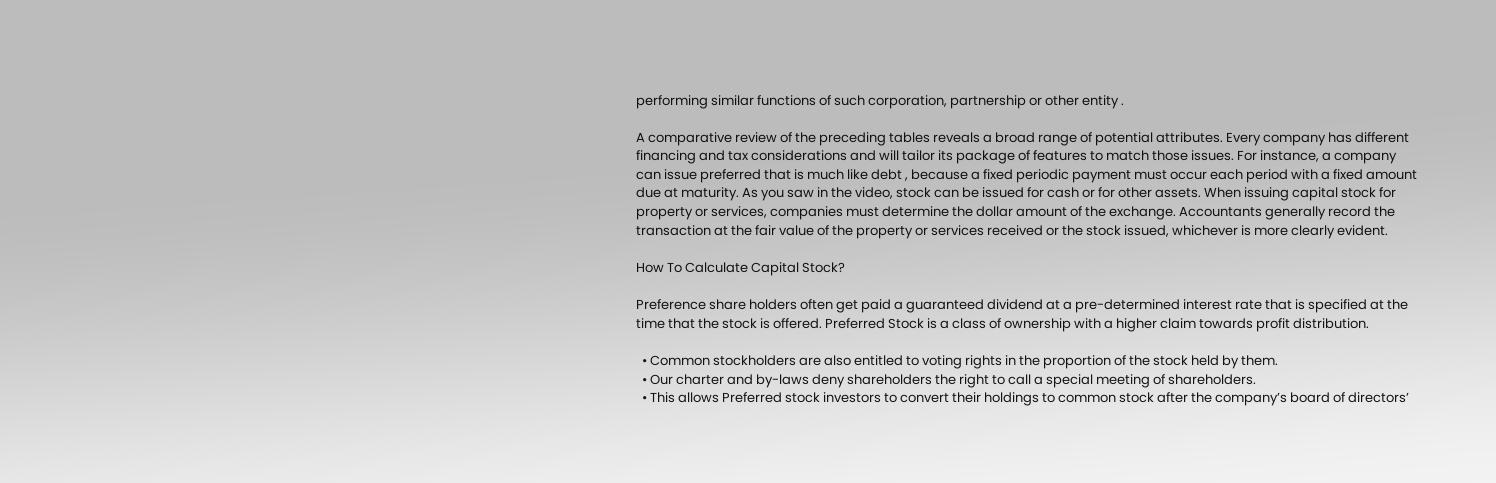performing similar functions of such corporation, partnership or other entity .

A comparative review of the preceding tables reveals a broad range of potential attributes. Every company has different financing and tax considerations and will tailor its package of features to match those issues. For instance, a company can issue preferred that is much like debt , because a fixed periodic payment must occur each period with a fixed amount due at maturity. As you saw in the video, stock can be issued for cash or for other assets. When issuing capital stock for property or services, companies must determine the dollar amount of the exchange. Accountants generally record the transaction at the fair value of the property or services received or the stock issued, whichever is more clearly evident.

How To Calculate Capital Stock?

Preference share holders often get paid a guaranteed dividend at a pre-determined interest rate that is specified at the time that the stock is offered. Preferred Stock is a class of ownership with a higher claim towards profit distribution.

  • Common stockholders are also entitled to voting rights in the proportion of the stock held by them.
  • Our charter and by-laws deny shareholders the right to call a special meeting of shareholders.
  • This allows Preferred stock investors to convert their holdings to common stock after the company’s board of directors’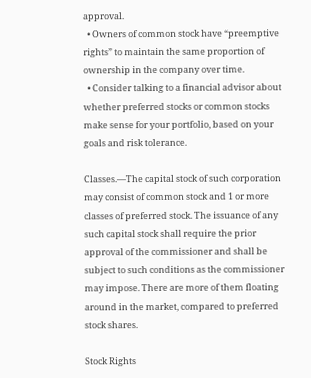approval.
  • Owners of common stock have “preemptive rights” to maintain the same proportion of ownership in the company over time.
  • Consider talking to a financial advisor about whether preferred stocks or common stocks make sense for your portfolio, based on your goals and risk tolerance.

Classes.—The capital stock of such corporation may consist of common stock and 1 or more classes of preferred stock. The issuance of any such capital stock shall require the prior approval of the commissioner and shall be subject to such conditions as the commissioner may impose. There are more of them floating around in the market, compared to preferred stock shares.

Stock Rights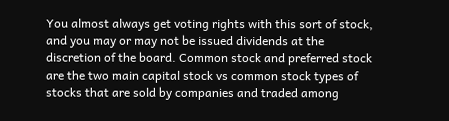You almost always get voting rights with this sort of stock, and you may or may not be issued dividends at the discretion of the board. Common stock and preferred stock are the two main capital stock vs common stock types of stocks that are sold by companies and traded among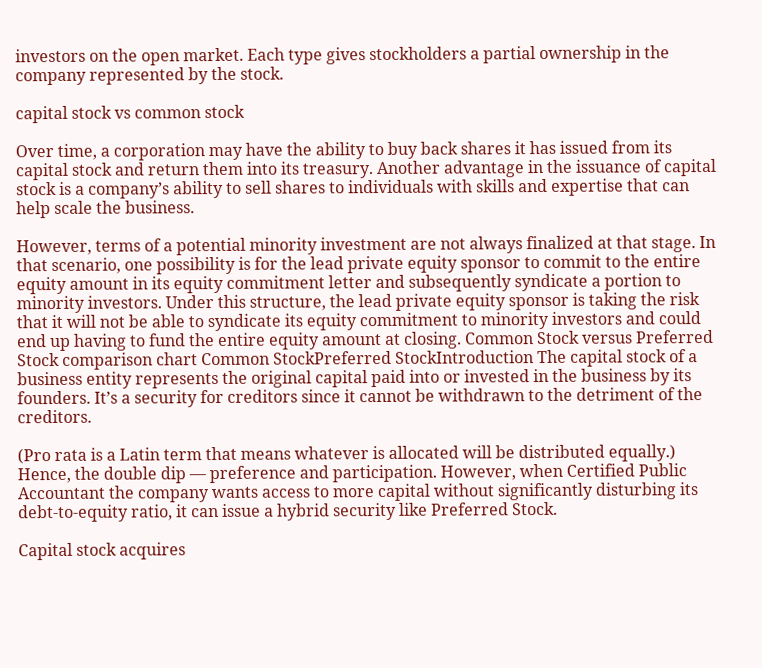investors on the open market. Each type gives stockholders a partial ownership in the company represented by the stock.

capital stock vs common stock

Over time, a corporation may have the ability to buy back shares it has issued from its capital stock and return them into its treasury. Another advantage in the issuance of capital stock is a company’s ability to sell shares to individuals with skills and expertise that can help scale the business.

However, terms of a potential minority investment are not always finalized at that stage. In that scenario, one possibility is for the lead private equity sponsor to commit to the entire equity amount in its equity commitment letter and subsequently syndicate a portion to minority investors. Under this structure, the lead private equity sponsor is taking the risk that it will not be able to syndicate its equity commitment to minority investors and could end up having to fund the entire equity amount at closing. Common Stock versus Preferred Stock comparison chart Common StockPreferred StockIntroduction The capital stock of a business entity represents the original capital paid into or invested in the business by its founders. It’s a security for creditors since it cannot be withdrawn to the detriment of the creditors.

(Pro rata is a Latin term that means whatever is allocated will be distributed equally.) Hence, the double dip — preference and participation. However, when Certified Public Accountant the company wants access to more capital without significantly disturbing its debt-to-equity ratio, it can issue a hybrid security like Preferred Stock.

Capital stock acquires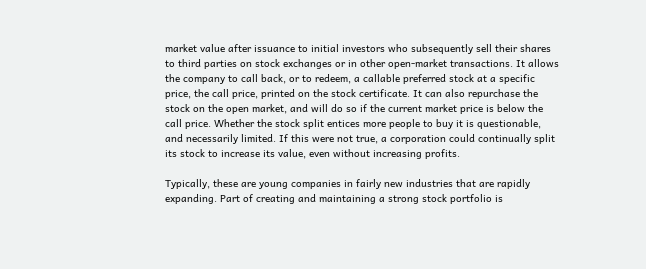market value after issuance to initial investors who subsequently sell their shares to third parties on stock exchanges or in other open-market transactions. It allows the company to call back, or to redeem, a callable preferred stock at a specific price, the call price, printed on the stock certificate. It can also repurchase the stock on the open market, and will do so if the current market price is below the call price. Whether the stock split entices more people to buy it is questionable, and necessarily limited. If this were not true, a corporation could continually split its stock to increase its value, even without increasing profits.

Typically, these are young companies in fairly new industries that are rapidly expanding. Part of creating and maintaining a strong stock portfolio is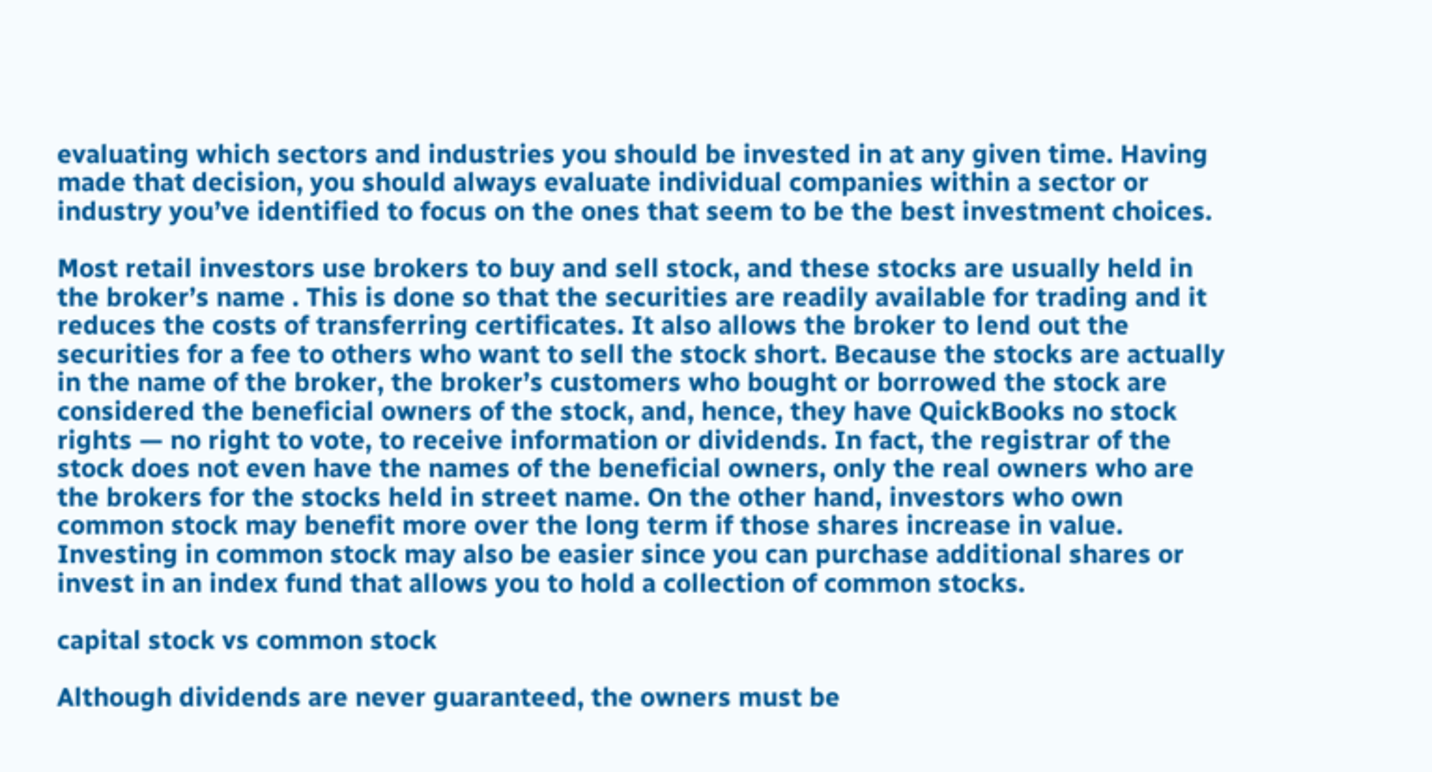evaluating which sectors and industries you should be invested in at any given time. Having made that decision, you should always evaluate individual companies within a sector or industry you’ve identified to focus on the ones that seem to be the best investment choices.

Most retail investors use brokers to buy and sell stock, and these stocks are usually held in the broker’s name . This is done so that the securities are readily available for trading and it reduces the costs of transferring certificates. It also allows the broker to lend out the securities for a fee to others who want to sell the stock short. Because the stocks are actually in the name of the broker, the broker’s customers who bought or borrowed the stock are considered the beneficial owners of the stock, and, hence, they have QuickBooks no stock rights — no right to vote, to receive information or dividends. In fact, the registrar of the stock does not even have the names of the beneficial owners, only the real owners who are the brokers for the stocks held in street name. On the other hand, investors who own common stock may benefit more over the long term if those shares increase in value. Investing in common stock may also be easier since you can purchase additional shares or invest in an index fund that allows you to hold a collection of common stocks.

capital stock vs common stock

Although dividends are never guaranteed, the owners must be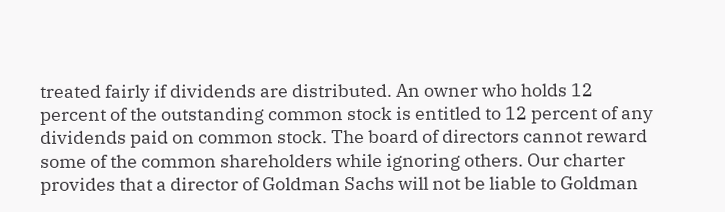treated fairly if dividends are distributed. An owner who holds 12 percent of the outstanding common stock is entitled to 12 percent of any dividends paid on common stock. The board of directors cannot reward some of the common shareholders while ignoring others. Our charter provides that a director of Goldman Sachs will not be liable to Goldman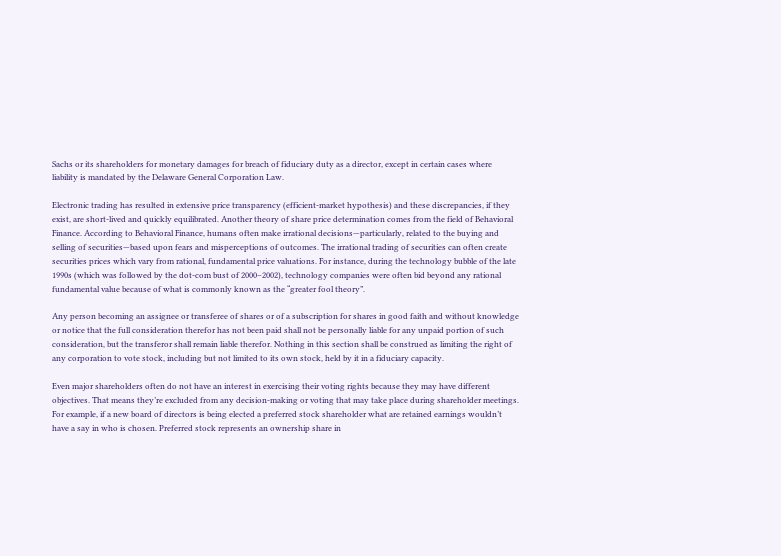Sachs or its shareholders for monetary damages for breach of fiduciary duty as a director, except in certain cases where liability is mandated by the Delaware General Corporation Law.

Electronic trading has resulted in extensive price transparency (efficient-market hypothesis) and these discrepancies, if they exist, are short-lived and quickly equilibrated. Another theory of share price determination comes from the field of Behavioral Finance. According to Behavioral Finance, humans often make irrational decisions—particularly, related to the buying and selling of securities—based upon fears and misperceptions of outcomes. The irrational trading of securities can often create securities prices which vary from rational, fundamental price valuations. For instance, during the technology bubble of the late 1990s (which was followed by the dot-com bust of 2000–2002), technology companies were often bid beyond any rational fundamental value because of what is commonly known as the “greater fool theory”.

Any person becoming an assignee or transferee of shares or of a subscription for shares in good faith and without knowledge or notice that the full consideration therefor has not been paid shall not be personally liable for any unpaid portion of such consideration, but the transferor shall remain liable therefor. Nothing in this section shall be construed as limiting the right of any corporation to vote stock, including but not limited to its own stock, held by it in a fiduciary capacity.

Even major shareholders often do not have an interest in exercising their voting rights because they may have different objectives. That means they’re excluded from any decision-making or voting that may take place during shareholder meetings. For example, if a new board of directors is being elected a preferred stock shareholder what are retained earnings wouldn’t have a say in who is chosen. Preferred stock represents an ownership share in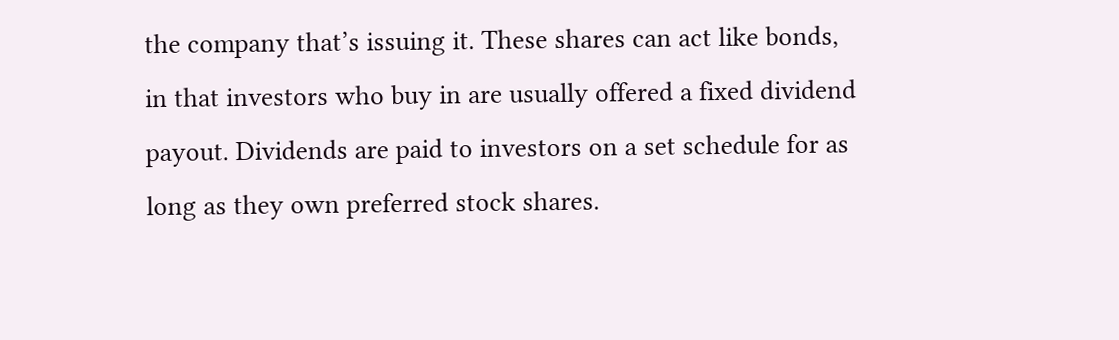the company that’s issuing it. These shares can act like bonds, in that investors who buy in are usually offered a fixed dividend payout. Dividends are paid to investors on a set schedule for as long as they own preferred stock shares.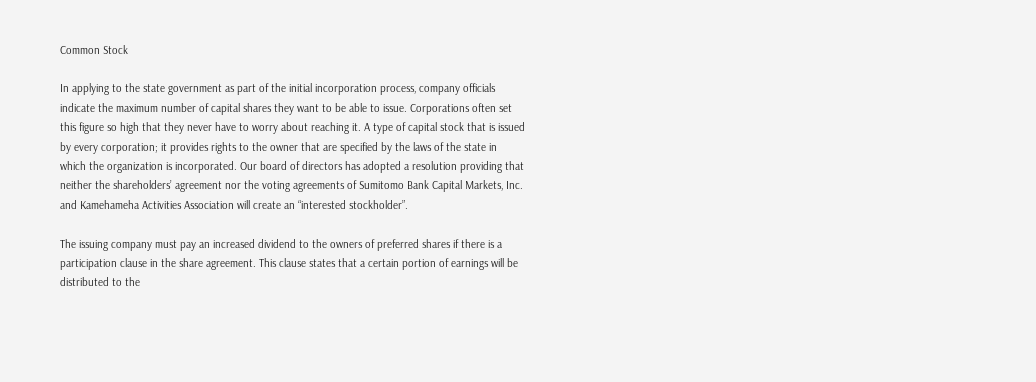Common Stock

In applying to the state government as part of the initial incorporation process, company officials indicate the maximum number of capital shares they want to be able to issue. Corporations often set this figure so high that they never have to worry about reaching it. A type of capital stock that is issued by every corporation; it provides rights to the owner that are specified by the laws of the state in which the organization is incorporated. Our board of directors has adopted a resolution providing that neither the shareholders’ agreement nor the voting agreements of Sumitomo Bank Capital Markets, Inc. and Kamehameha Activities Association will create an “interested stockholder”.

The issuing company must pay an increased dividend to the owners of preferred shares if there is a participation clause in the share agreement. This clause states that a certain portion of earnings will be distributed to the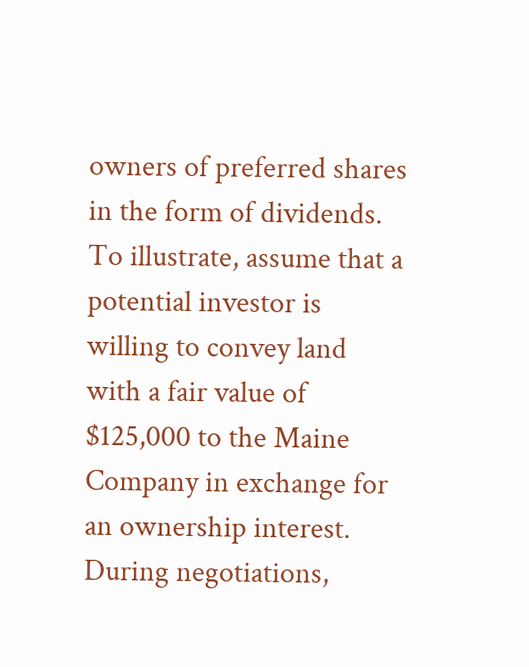owners of preferred shares in the form of dividends. To illustrate, assume that a potential investor is willing to convey land with a fair value of $125,000 to the Maine Company in exchange for an ownership interest. During negotiations,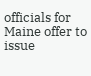officials for Maine offer to issue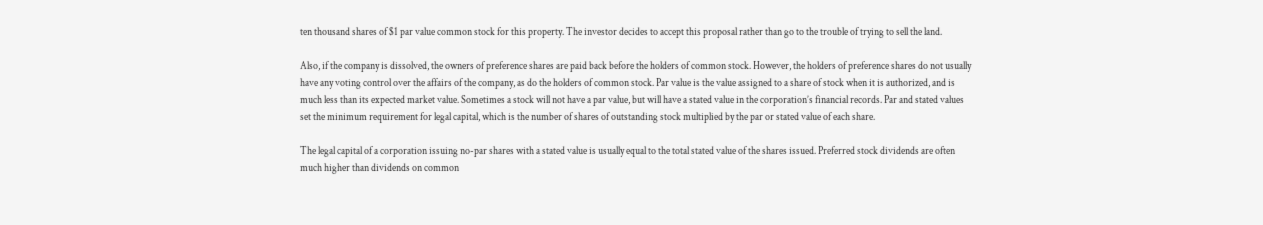ten thousand shares of $1 par value common stock for this property. The investor decides to accept this proposal rather than go to the trouble of trying to sell the land.

Also, if the company is dissolved, the owners of preference shares are paid back before the holders of common stock. However, the holders of preference shares do not usually have any voting control over the affairs of the company, as do the holders of common stock. Par value is the value assigned to a share of stock when it is authorized, and is much less than its expected market value. Sometimes a stock will not have a par value, but will have a stated value in the corporation’s financial records. Par and stated values set the minimum requirement for legal capital, which is the number of shares of outstanding stock multiplied by the par or stated value of each share.

The legal capital of a corporation issuing no-par shares with a stated value is usually equal to the total stated value of the shares issued. Preferred stock dividends are often much higher than dividends on common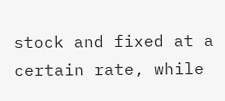stock and fixed at a certain rate, while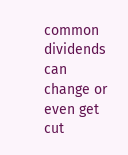common dividends can change or even get cut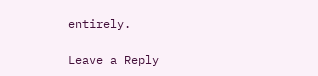entirely.

Leave a Reply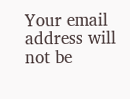Your email address will not be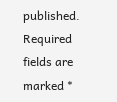published. Required fields are marked *